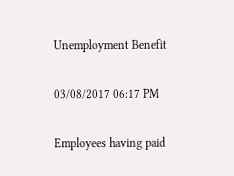Unemployment Benefit

03/08/2017 06:17 PM

Employees having paid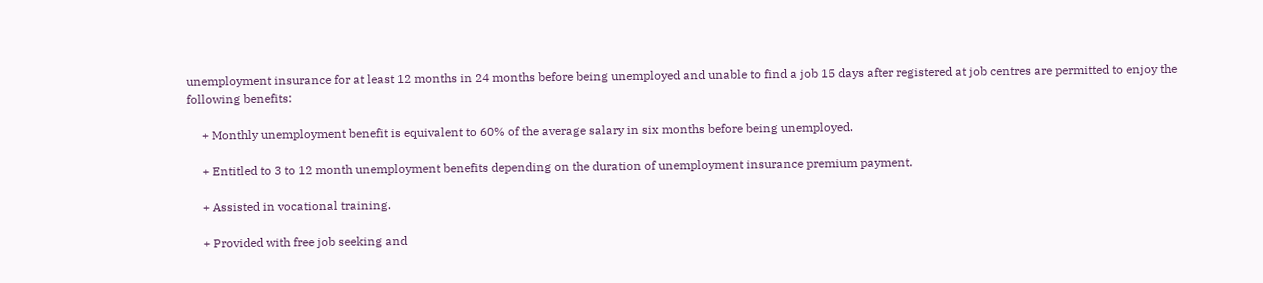unemployment insurance for at least 12 months in 24 months before being unemployed and unable to find a job 15 days after registered at job centres are permitted to enjoy the following benefits:

     + Monthly unemployment benefit is equivalent to 60% of the average salary in six months before being unemployed.

     + Entitled to 3 to 12 month unemployment benefits depending on the duration of unemployment insurance premium payment.

     + Assisted in vocational training.

     + Provided with free job seeking and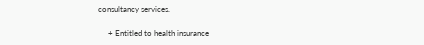consultancy services.

     + Entitled to health insurance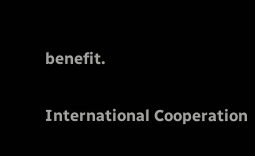benefit.

International Cooperation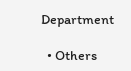Department

  • Others